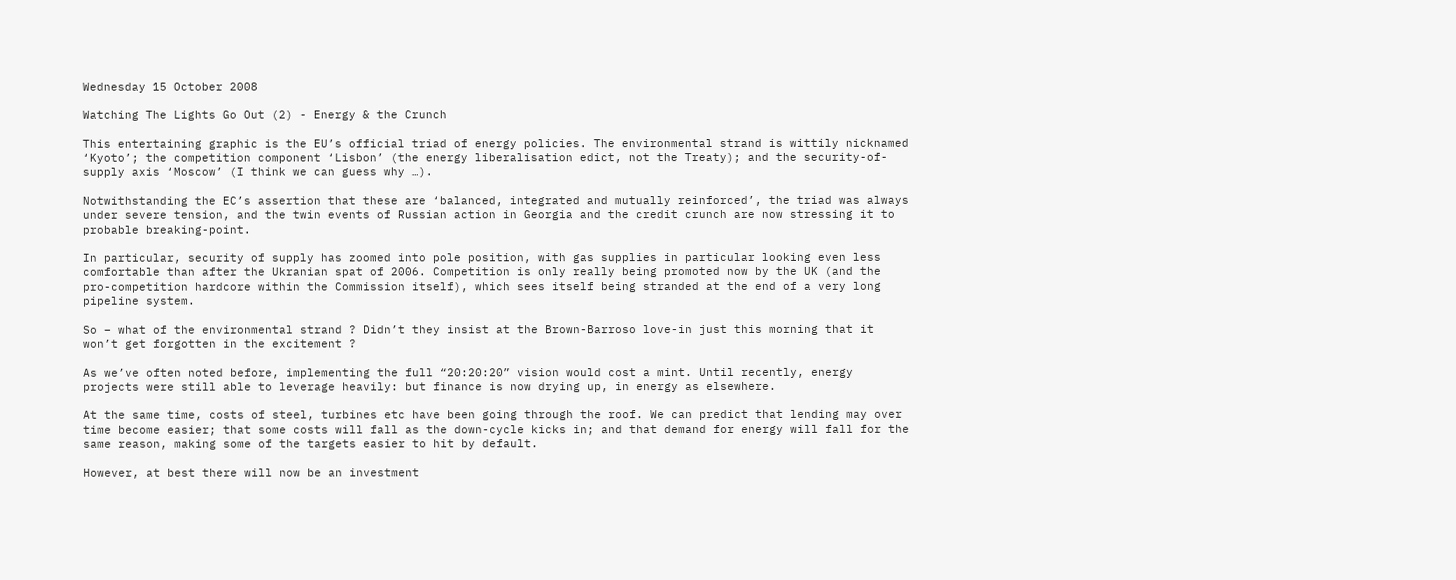Wednesday 15 October 2008

Watching The Lights Go Out (2) - Energy & the Crunch

This entertaining graphic is the EU’s official triad of energy policies. The environmental strand is wittily nicknamed ‘Kyoto’; the competition component ‘Lisbon’ (the energy liberalisation edict, not the Treaty); and the security-of-supply axis ‘Moscow’ (I think we can guess why …).

Notwithstanding the EC’s assertion that these are ‘balanced, integrated and mutually reinforced’, the triad was always under severe tension, and the twin events of Russian action in Georgia and the credit crunch are now stressing it to probable breaking-point.

In particular, security of supply has zoomed into pole position, with gas supplies in particular looking even less comfortable than after the Ukranian spat of 2006. Competition is only really being promoted now by the UK (and the pro-competition hardcore within the Commission itself), which sees itself being stranded at the end of a very long pipeline system.

So – what of the environmental strand ? Didn’t they insist at the Brown-Barroso love-in just this morning that it won’t get forgotten in the excitement ?

As we’ve often noted before, implementing the full “20:20:20” vision would cost a mint. Until recently, energy projects were still able to leverage heavily: but finance is now drying up, in energy as elsewhere.

At the same time, costs of steel, turbines etc have been going through the roof. We can predict that lending may over time become easier; that some costs will fall as the down-cycle kicks in; and that demand for energy will fall for the same reason, making some of the targets easier to hit by default.

However, at best there will now be an investment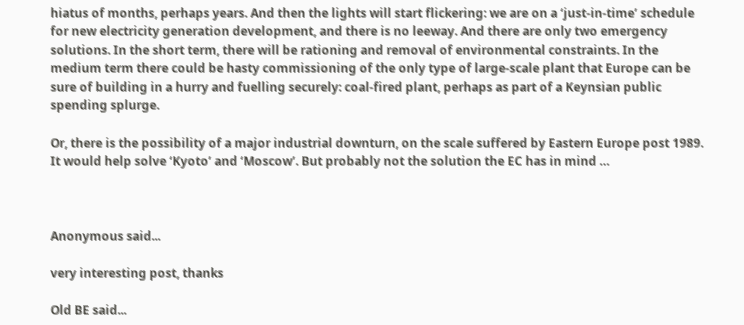hiatus of months, perhaps years. And then the lights will start flickering: we are on a ‘just-in-time’ schedule for new electricity generation development, and there is no leeway. And there are only two emergency solutions. In the short term, there will be rationing and removal of environmental constraints. In the medium term there could be hasty commissioning of the only type of large-scale plant that Europe can be sure of building in a hurry and fuelling securely: coal-fired plant, perhaps as part of a Keynsian public spending splurge.

Or, there is the possibility of a major industrial downturn, on the scale suffered by Eastern Europe post 1989. It would help solve ‘Kyoto’ and ‘Moscow’. But probably not the solution the EC has in mind …



Anonymous said...

very interesting post, thanks

Old BE said...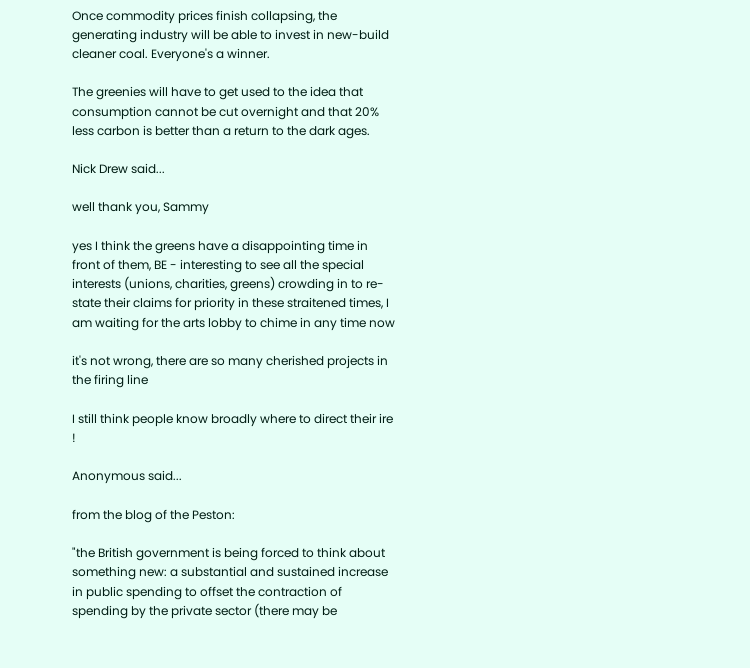Once commodity prices finish collapsing, the generating industry will be able to invest in new-build cleaner coal. Everyone's a winner.

The greenies will have to get used to the idea that consumption cannot be cut overnight and that 20% less carbon is better than a return to the dark ages.

Nick Drew said...

well thank you, Sammy

yes I think the greens have a disappointing time in front of them, BE - interesting to see all the special interests (unions, charities, greens) crowding in to re-state their claims for priority in these straitened times, I am waiting for the arts lobby to chime in any time now

it's not wrong, there are so many cherished projects in the firing line

I still think people know broadly where to direct their ire !

Anonymous said...

from the blog of the Peston:

"the British government is being forced to think about something new: a substantial and sustained increase in public spending to offset the contraction of spending by the private sector (there may be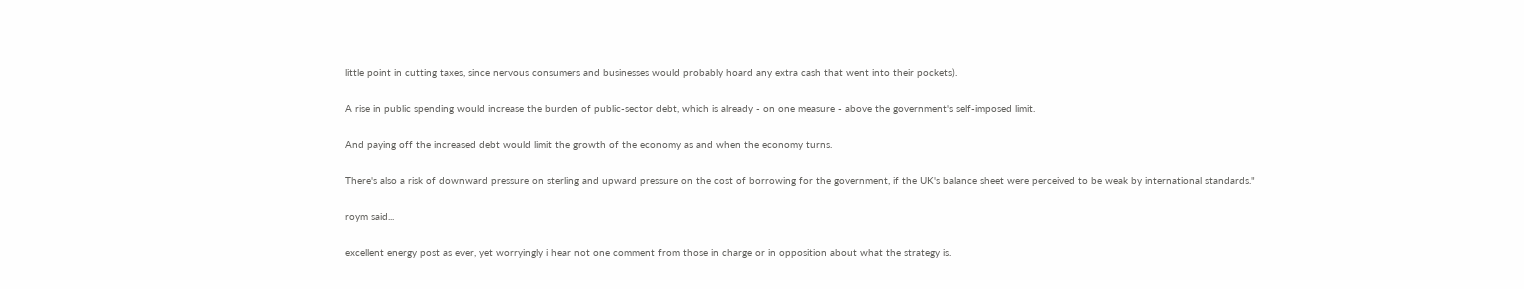little point in cutting taxes, since nervous consumers and businesses would probably hoard any extra cash that went into their pockets).

A rise in public spending would increase the burden of public-sector debt, which is already - on one measure - above the government's self-imposed limit.

And paying off the increased debt would limit the growth of the economy as and when the economy turns.

There's also a risk of downward pressure on sterling and upward pressure on the cost of borrowing for the government, if the UK's balance sheet were perceived to be weak by international standards."

roym said...

excellent energy post as ever, yet worryingly i hear not one comment from those in charge or in opposition about what the strategy is.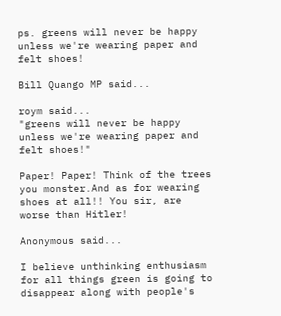ps. greens will never be happy unless we're wearing paper and felt shoes!

Bill Quango MP said...

roym said...
"greens will never be happy unless we're wearing paper and felt shoes!"

Paper! Paper! Think of the trees you monster.And as for wearing shoes at all!! You sir, are worse than Hitler!

Anonymous said...

I believe unthinking enthusiasm for all things green is going to disappear along with people's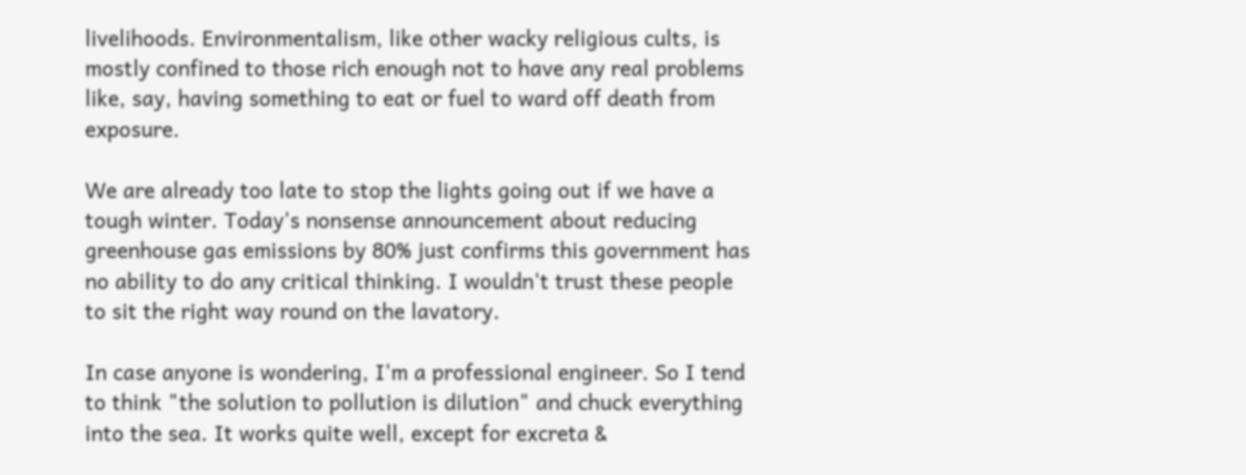livelihoods. Environmentalism, like other wacky religious cults, is mostly confined to those rich enough not to have any real problems like, say, having something to eat or fuel to ward off death from exposure.

We are already too late to stop the lights going out if we have a tough winter. Today's nonsense announcement about reducing greenhouse gas emissions by 80% just confirms this government has no ability to do any critical thinking. I wouldn't trust these people to sit the right way round on the lavatory.

In case anyone is wondering, I'm a professional engineer. So I tend to think "the solution to pollution is dilution" and chuck everything into the sea. It works quite well, except for excreta &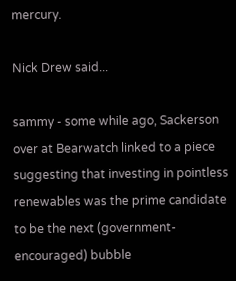mercury.

Nick Drew said...

sammy - some while ago, Sackerson over at Bearwatch linked to a piece suggesting that investing in pointless renewables was the prime candidate to be the next (government-encouraged) bubble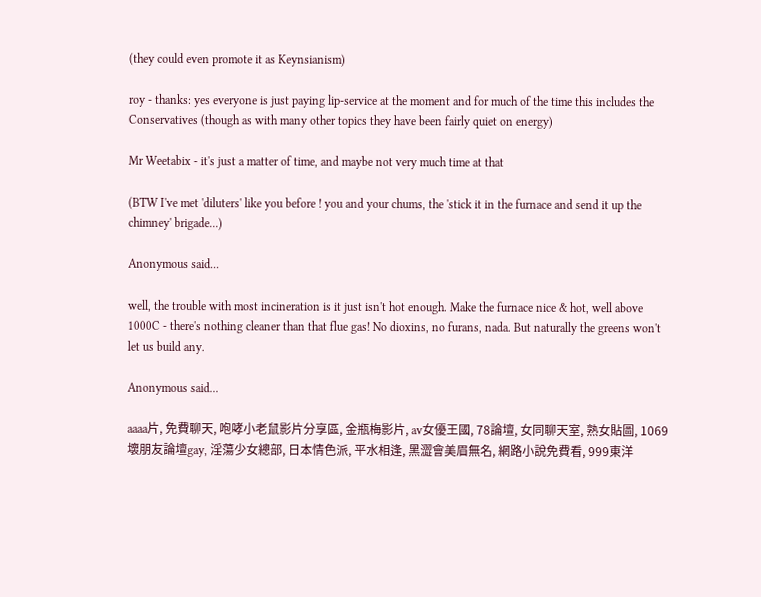(they could even promote it as Keynsianism)

roy - thanks: yes everyone is just paying lip-service at the moment and for much of the time this includes the Conservatives (though as with many other topics they have been fairly quiet on energy)

Mr Weetabix - it's just a matter of time, and maybe not very much time at that

(BTW I've met 'diluters' like you before ! you and your chums, the 'stick it in the furnace and send it up the chimney' brigade...)

Anonymous said...

well, the trouble with most incineration is it just isn't hot enough. Make the furnace nice & hot, well above 1000C - there's nothing cleaner than that flue gas! No dioxins, no furans, nada. But naturally the greens won't let us build any.

Anonymous said...

aaaa片, 免費聊天, 咆哮小老鼠影片分享區, 金瓶梅影片, av女優王國, 78論壇, 女同聊天室, 熟女貼圖, 1069壞朋友論壇gay, 淫蕩少女總部, 日本情色派, 平水相逢, 黑澀會美眉無名, 網路小說免費看, 999東洋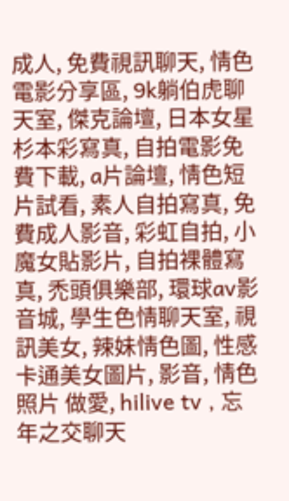成人, 免費視訊聊天, 情色電影分享區, 9k躺伯虎聊天室, 傑克論壇, 日本女星杉本彩寫真, 自拍電影免費下載, a片論壇, 情色短片試看, 素人自拍寫真, 免費成人影音, 彩虹自拍, 小魔女貼影片, 自拍裸體寫真, 禿頭俱樂部, 環球av影音城, 學生色情聊天室, 視訊美女, 辣妹情色圖, 性感卡通美女圖片, 影音, 情色照片 做愛, hilive tv , 忘年之交聊天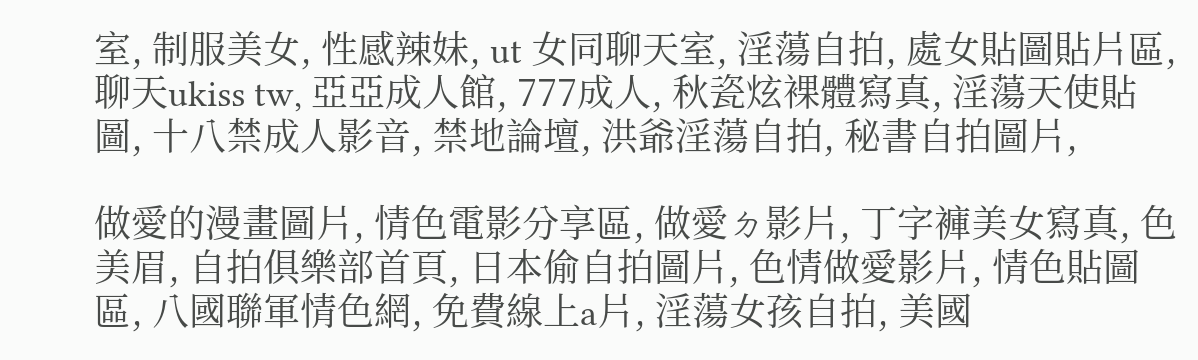室, 制服美女, 性感辣妹, ut 女同聊天室, 淫蕩自拍, 處女貼圖貼片區, 聊天ukiss tw, 亞亞成人館, 777成人, 秋瓷炫裸體寫真, 淫蕩天使貼圖, 十八禁成人影音, 禁地論壇, 洪爺淫蕩自拍, 秘書自拍圖片,

做愛的漫畫圖片, 情色電影分享區, 做愛ㄉ影片, 丁字褲美女寫真, 色美眉, 自拍俱樂部首頁, 日本偷自拍圖片, 色情做愛影片, 情色貼圖區, 八國聯軍情色網, 免費線上a片, 淫蕩女孩自拍, 美國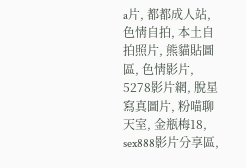a片, 都都成人站, 色情自拍, 本土自拍照片, 熊貓貼圖區, 色情影片, 5278影片網, 脫星寫真圖片, 粉喵聊天室, 金瓶梅18, sex888影片分享區,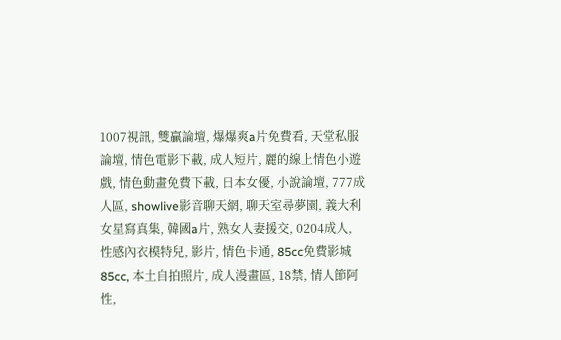1007視訊, 雙贏論壇, 爆爆爽a片免費看, 天堂私服論壇, 情色電影下載, 成人短片, 麗的線上情色小遊戲, 情色動畫免費下載, 日本女優, 小說論壇, 777成人區, showlive影音聊天網, 聊天室尋夢園, 義大利女星寫真集, 韓國a片, 熟女人妻援交, 0204成人, 性感內衣模特兒, 影片, 情色卡通, 85cc免費影城85cc, 本土自拍照片, 成人漫畫區, 18禁, 情人節阿性,